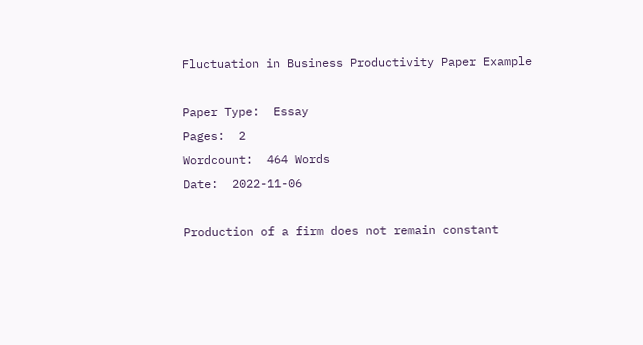Fluctuation in Business Productivity Paper Example

Paper Type:  Essay
Pages:  2
Wordcount:  464 Words
Date:  2022-11-06

Production of a firm does not remain constant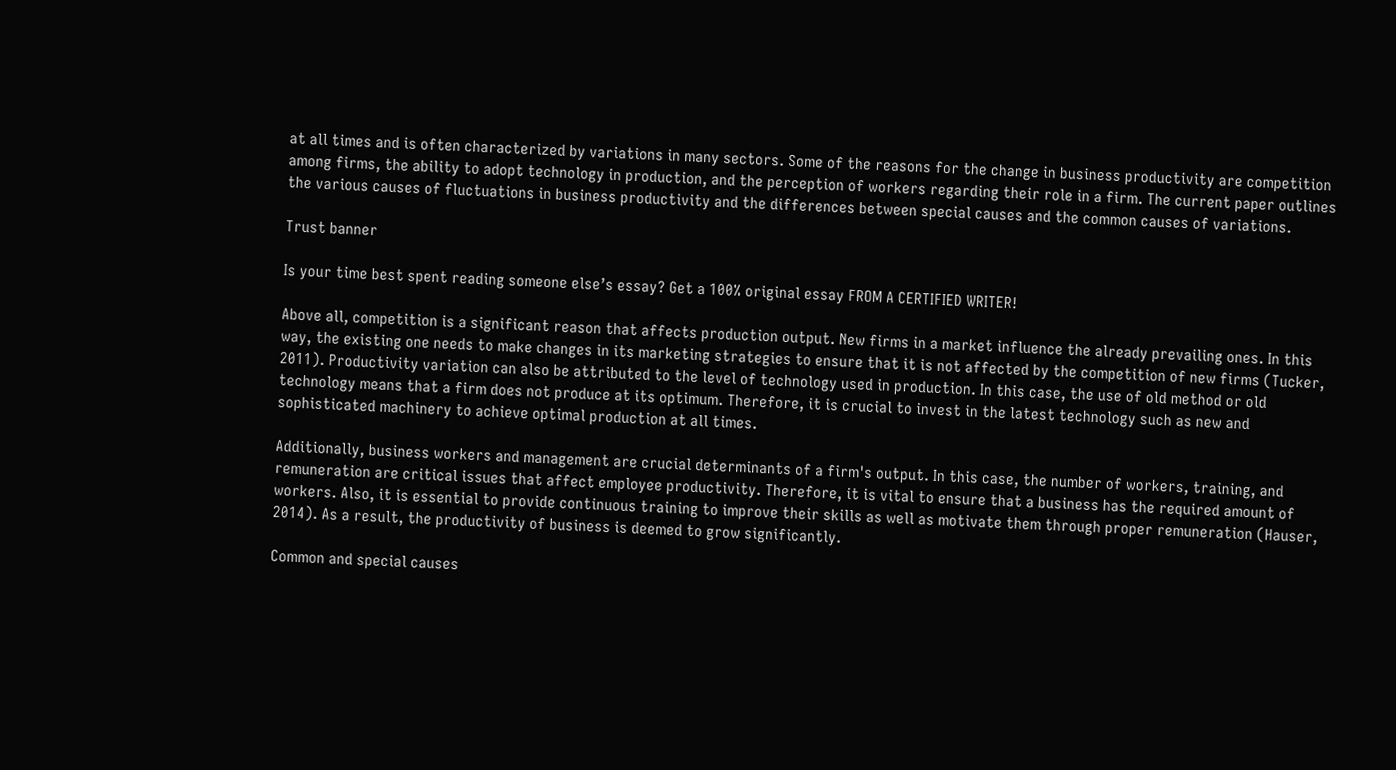at all times and is often characterized by variations in many sectors. Some of the reasons for the change in business productivity are competition among firms, the ability to adopt technology in production, and the perception of workers regarding their role in a firm. The current paper outlines the various causes of fluctuations in business productivity and the differences between special causes and the common causes of variations.

Trust banner

Is your time best spent reading someone else’s essay? Get a 100% original essay FROM A CERTIFIED WRITER!

Above all, competition is a significant reason that affects production output. New firms in a market influence the already prevailing ones. In this way, the existing one needs to make changes in its marketing strategies to ensure that it is not affected by the competition of new firms (Tucker, 2011). Productivity variation can also be attributed to the level of technology used in production. In this case, the use of old method or old technology means that a firm does not produce at its optimum. Therefore, it is crucial to invest in the latest technology such as new and sophisticated machinery to achieve optimal production at all times.

Additionally, business workers and management are crucial determinants of a firm's output. In this case, the number of workers, training, and remuneration are critical issues that affect employee productivity. Therefore, it is vital to ensure that a business has the required amount of workers. Also, it is essential to provide continuous training to improve their skills as well as motivate them through proper remuneration (Hauser, 2014). As a result, the productivity of business is deemed to grow significantly.

Common and special causes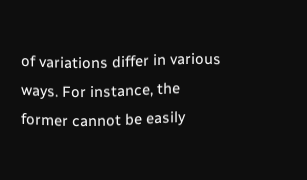of variations differ in various ways. For instance, the former cannot be easily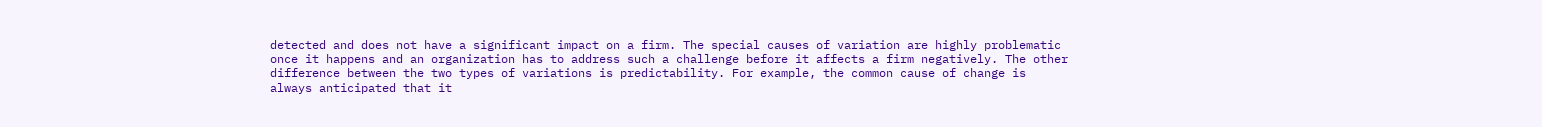detected and does not have a significant impact on a firm. The special causes of variation are highly problematic once it happens and an organization has to address such a challenge before it affects a firm negatively. The other difference between the two types of variations is predictability. For example, the common cause of change is always anticipated that it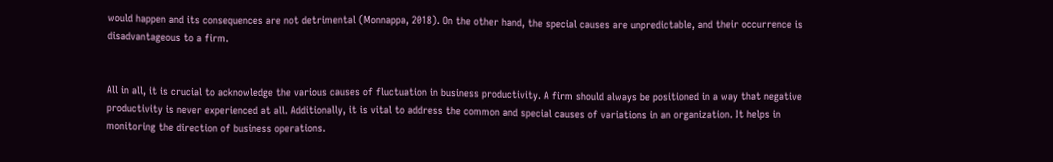would happen and its consequences are not detrimental (Monnappa, 2018). On the other hand, the special causes are unpredictable, and their occurrence is disadvantageous to a firm.


All in all, it is crucial to acknowledge the various causes of fluctuation in business productivity. A firm should always be positioned in a way that negative productivity is never experienced at all. Additionally, it is vital to address the common and special causes of variations in an organization. It helps in monitoring the direction of business operations.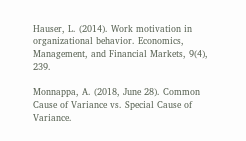Hauser, L. (2014). Work motivation in organizational behavior. Economics, Management, and Financial Markets, 9(4), 239.

Monnappa, A. (2018, June 28). Common Cause of Variance vs. Special Cause of Variance.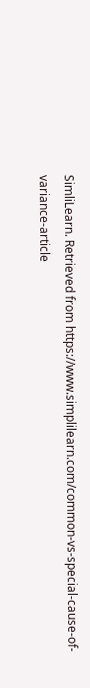SimliLearn. Retrieved from https://www.simplilearn.com/common-vs-special-cause-of-variance-article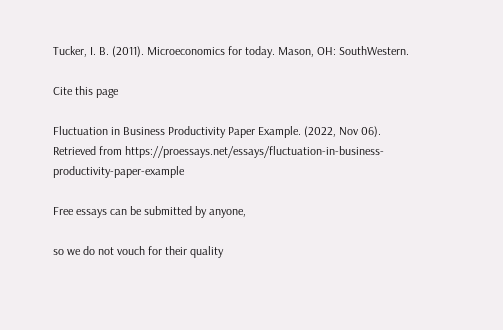Tucker, I. B. (2011). Microeconomics for today. Mason, OH: SouthWestern.

Cite this page

Fluctuation in Business Productivity Paper Example. (2022, Nov 06). Retrieved from https://proessays.net/essays/fluctuation-in-business-productivity-paper-example

Free essays can be submitted by anyone,

so we do not vouch for their quality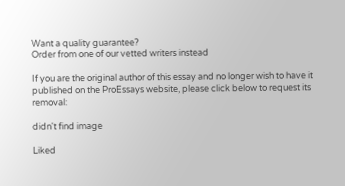Want a quality guarantee?
Order from one of our vetted writers instead

If you are the original author of this essay and no longer wish to have it published on the ProEssays website, please click below to request its removal:

didn't find image

Liked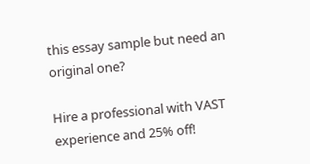this essay sample but need an original one?

Hire a professional with VAST experience and 25% off!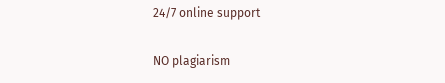24/7 online support

NO plagiarism